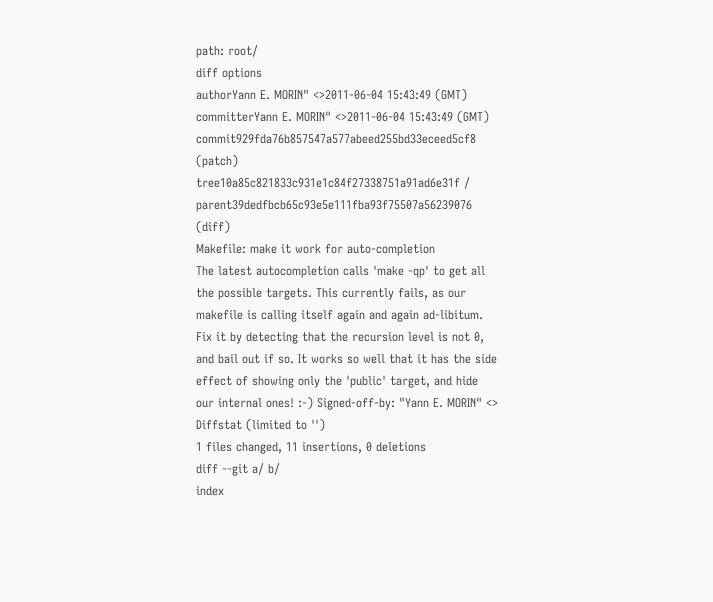path: root/
diff options
authorYann E. MORIN" <>2011-06-04 15:43:49 (GMT)
committerYann E. MORIN" <>2011-06-04 15:43:49 (GMT)
commit929fda76b857547a577abeed255bd33eceed5cf8 (patch)
tree10a85c821833c931e1c84f27338751a91ad6e31f /
parent39dedfbcb65c93e5e111fba93f75507a56239076 (diff)
Makefile: make it work for auto-completion
The latest autocompletion calls 'make -qp' to get all the possible targets. This currently fails, as our makefile is calling itself again and again ad-libitum. Fix it by detecting that the recursion level is not 0, and bail out if so. It works so well that it has the side effect of showing only the 'public' target, and hide our internal ones! :-) Signed-off-by: "Yann E. MORIN" <>
Diffstat (limited to '')
1 files changed, 11 insertions, 0 deletions
diff --git a/ b/
index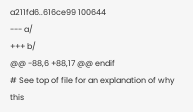a211fd6..616ce99 100644
--- a/
+++ b/
@@ -88,6 +88,17 @@ endif
# See top of file for an explanation of why this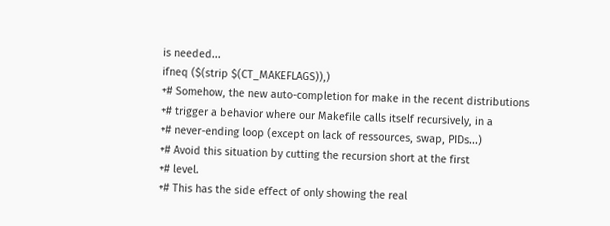is needed...
ifneq ($(strip $(CT_MAKEFLAGS)),)
+# Somehow, the new auto-completion for make in the recent distributions
+# trigger a behavior where our Makefile calls itself recursively, in a
+# never-ending loop (except on lack of ressources, swap, PIDs...)
+# Avoid this situation by cutting the recursion short at the first
+# level.
+# This has the side effect of only showing the real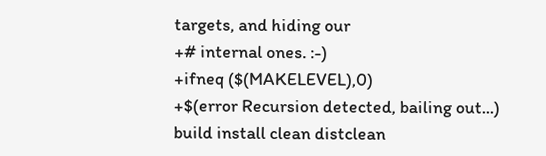targets, and hiding our
+# internal ones. :-)
+ifneq ($(MAKELEVEL),0)
+$(error Recursion detected, bailing out...)
build install clean distclean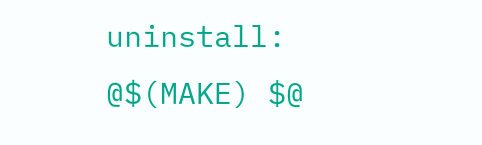uninstall:
@$(MAKE) $@